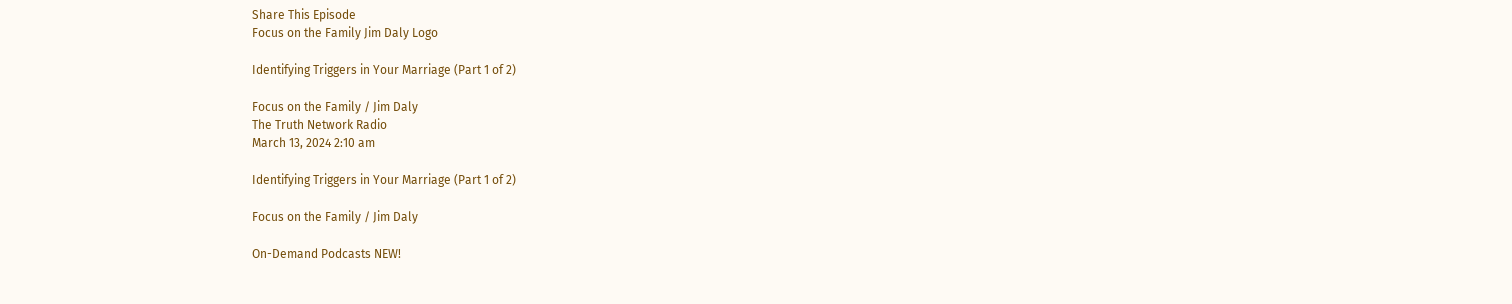Share This Episode
Focus on the Family Jim Daly Logo

Identifying Triggers in Your Marriage (Part 1 of 2)

Focus on the Family / Jim Daly
The Truth Network Radio
March 13, 2024 2:10 am

Identifying Triggers in Your Marriage (Part 1 of 2)

Focus on the Family / Jim Daly

On-Demand Podcasts NEW!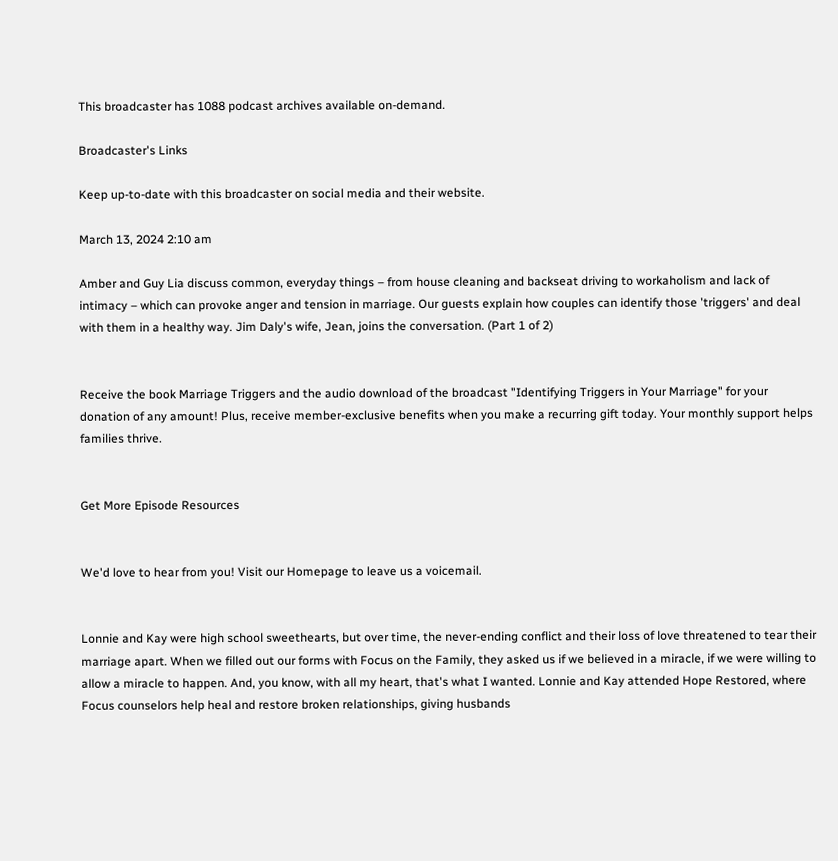This broadcaster has 1088 podcast archives available on-demand.

Broadcaster's Links

Keep up-to-date with this broadcaster on social media and their website.

March 13, 2024 2:10 am

Amber and Guy Lia discuss common, everyday things – from house cleaning and backseat driving to workaholism and lack of intimacy – which can provoke anger and tension in marriage. Our guests explain how couples can identify those 'triggers' and deal with them in a healthy way. Jim Daly's wife, Jean, joins the conversation. (Part 1 of 2)


Receive the book Marriage Triggers and the audio download of the broadcast "Identifying Triggers in Your Marriage" for your donation of any amount! Plus, receive member-exclusive benefits when you make a recurring gift today. Your monthly support helps families thrive.


Get More Episode Resources


We'd love to hear from you! Visit our Homepage to leave us a voicemail.


Lonnie and Kay were high school sweethearts, but over time, the never-ending conflict and their loss of love threatened to tear their marriage apart. When we filled out our forms with Focus on the Family, they asked us if we believed in a miracle, if we were willing to allow a miracle to happen. And, you know, with all my heart, that's what I wanted. Lonnie and Kay attended Hope Restored, where Focus counselors help heal and restore broken relationships, giving husbands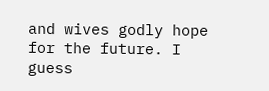and wives godly hope for the future. I guess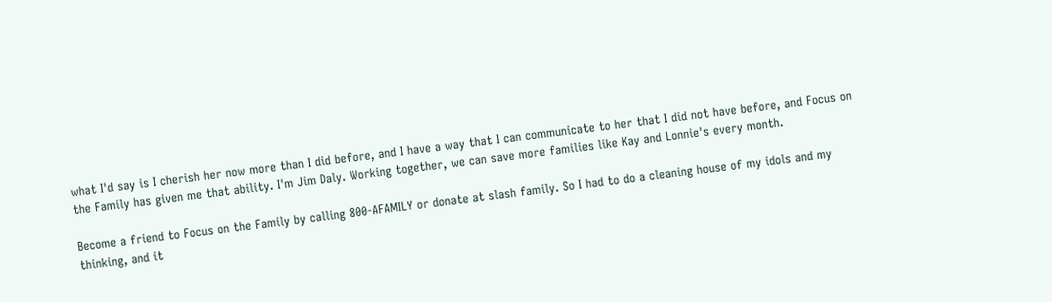what I'd say is I cherish her now more than I did before, and I have a way that I can communicate to her that I did not have before, and Focus on the Family has given me that ability. I'm Jim Daly. Working together, we can save more families like Kay and Lonnie's every month.

Become a friend to Focus on the Family by calling 800-AFAMILY or donate at slash family. So I had to do a cleaning house of my idols and my thinking, and it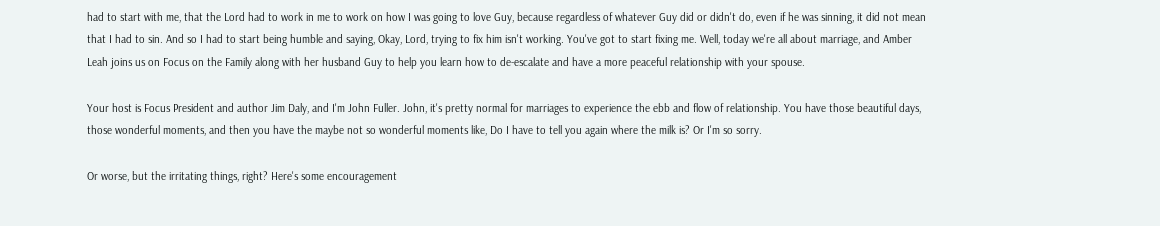had to start with me, that the Lord had to work in me to work on how I was going to love Guy, because regardless of whatever Guy did or didn't do, even if he was sinning, it did not mean that I had to sin. And so I had to start being humble and saying, Okay, Lord, trying to fix him isn't working. You've got to start fixing me. Well, today we're all about marriage, and Amber Leah joins us on Focus on the Family along with her husband Guy to help you learn how to de-escalate and have a more peaceful relationship with your spouse.

Your host is Focus President and author Jim Daly, and I'm John Fuller. John, it's pretty normal for marriages to experience the ebb and flow of relationship. You have those beautiful days, those wonderful moments, and then you have the maybe not so wonderful moments like, Do I have to tell you again where the milk is? Or I'm so sorry.

Or worse, but the irritating things, right? Here's some encouragement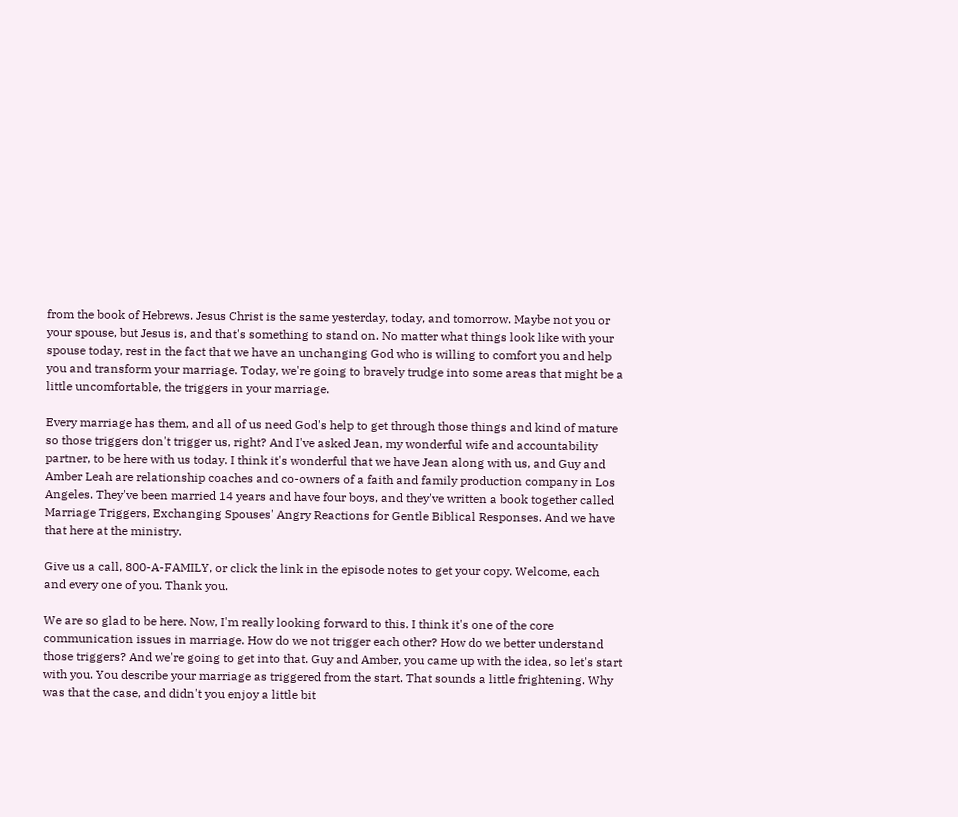from the book of Hebrews. Jesus Christ is the same yesterday, today, and tomorrow. Maybe not you or your spouse, but Jesus is, and that's something to stand on. No matter what things look like with your spouse today, rest in the fact that we have an unchanging God who is willing to comfort you and help you and transform your marriage. Today, we're going to bravely trudge into some areas that might be a little uncomfortable, the triggers in your marriage.

Every marriage has them, and all of us need God's help to get through those things and kind of mature so those triggers don't trigger us, right? And I've asked Jean, my wonderful wife and accountability partner, to be here with us today. I think it's wonderful that we have Jean along with us, and Guy and Amber Leah are relationship coaches and co-owners of a faith and family production company in Los Angeles. They've been married 14 years and have four boys, and they've written a book together called Marriage Triggers, Exchanging Spouses' Angry Reactions for Gentle Biblical Responses. And we have that here at the ministry.

Give us a call, 800-A-FAMILY, or click the link in the episode notes to get your copy. Welcome, each and every one of you. Thank you.

We are so glad to be here. Now, I'm really looking forward to this. I think it's one of the core communication issues in marriage. How do we not trigger each other? How do we better understand those triggers? And we're going to get into that. Guy and Amber, you came up with the idea, so let's start with you. You describe your marriage as triggered from the start. That sounds a little frightening. Why was that the case, and didn't you enjoy a little bit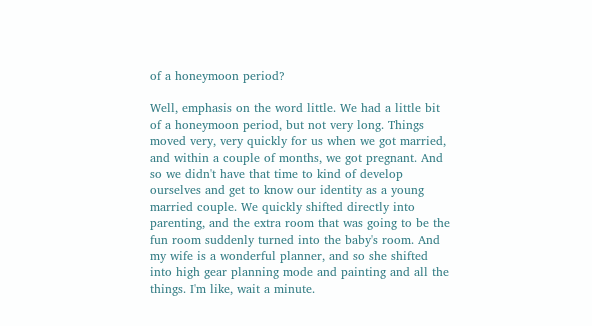of a honeymoon period?

Well, emphasis on the word little. We had a little bit of a honeymoon period, but not very long. Things moved very, very quickly for us when we got married, and within a couple of months, we got pregnant. And so we didn't have that time to kind of develop ourselves and get to know our identity as a young married couple. We quickly shifted directly into parenting, and the extra room that was going to be the fun room suddenly turned into the baby's room. And my wife is a wonderful planner, and so she shifted into high gear planning mode and painting and all the things. I'm like, wait a minute.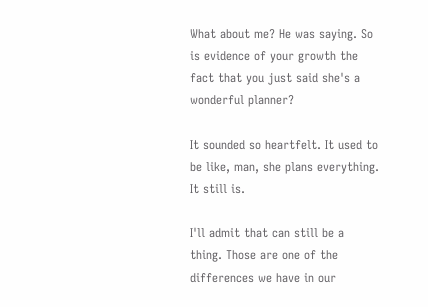What about me? He was saying. So is evidence of your growth the fact that you just said she's a wonderful planner?

It sounded so heartfelt. It used to be like, man, she plans everything. It still is.

I'll admit that can still be a thing. Those are one of the differences we have in our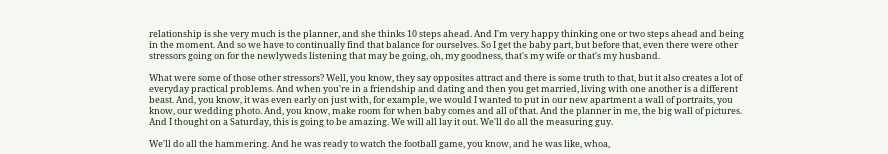relationship is she very much is the planner, and she thinks 10 steps ahead. And I'm very happy thinking one or two steps ahead and being in the moment. And so we have to continually find that balance for ourselves. So I get the baby part, but before that, even there were other stressors going on for the newlyweds listening that may be going, oh, my goodness, that's my wife or that's my husband.

What were some of those other stressors? Well, you know, they say opposites attract and there is some truth to that, but it also creates a lot of everyday practical problems. And when you're in a friendship and dating and then you get married, living with one another is a different beast. And, you know, it was even early on just with, for example, we would I wanted to put in our new apartment a wall of portraits, you know, our wedding photo. And, you know, make room for when baby comes and all of that. And the planner in me, the big wall of pictures. And I thought on a Saturday, this is going to be amazing. We will all lay it out. We'll do all the measuring guy.

We'll do all the hammering. And he was ready to watch the football game, you know, and he was like, whoa,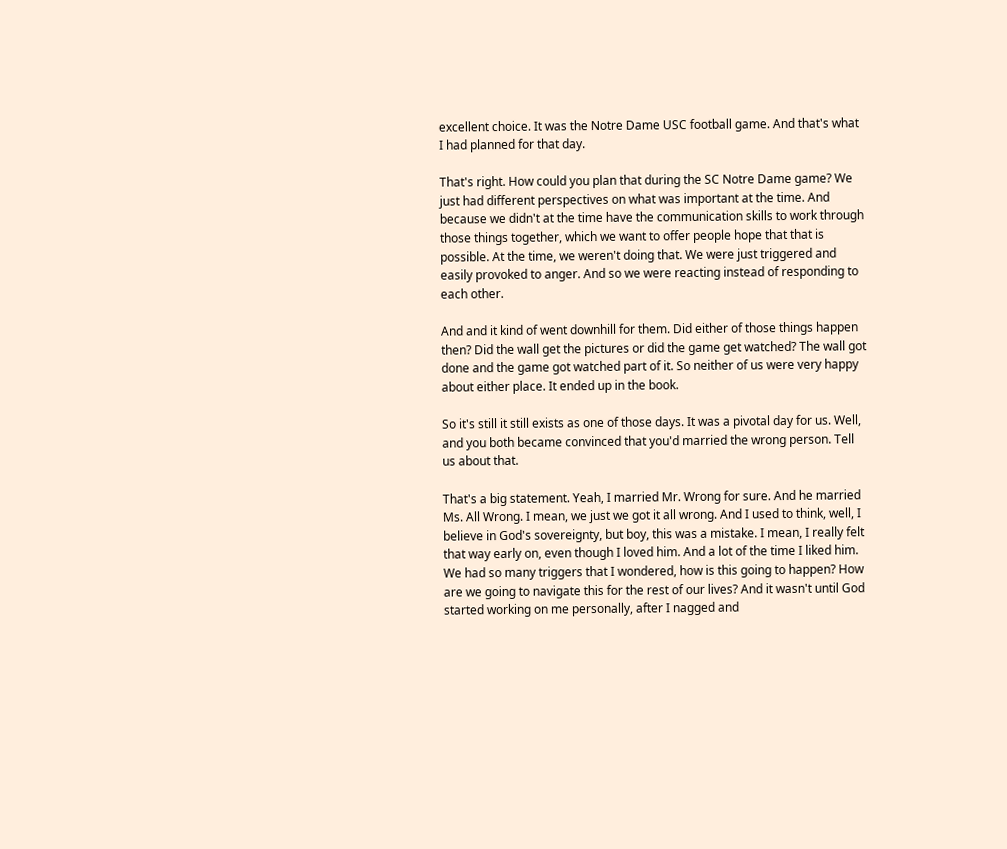excellent choice. It was the Notre Dame USC football game. And that's what I had planned for that day.

That's right. How could you plan that during the SC Notre Dame game? We just had different perspectives on what was important at the time. And because we didn't at the time have the communication skills to work through those things together, which we want to offer people hope that that is possible. At the time, we weren't doing that. We were just triggered and easily provoked to anger. And so we were reacting instead of responding to each other.

And and it kind of went downhill for them. Did either of those things happen then? Did the wall get the pictures or did the game get watched? The wall got done and the game got watched part of it. So neither of us were very happy about either place. It ended up in the book.

So it's still it still exists as one of those days. It was a pivotal day for us. Well, and you both became convinced that you'd married the wrong person. Tell us about that.

That's a big statement. Yeah, I married Mr. Wrong for sure. And he married Ms. All Wrong. I mean, we just we got it all wrong. And I used to think, well, I believe in God's sovereignty, but boy, this was a mistake. I mean, I really felt that way early on, even though I loved him. And a lot of the time I liked him. We had so many triggers that I wondered, how is this going to happen? How are we going to navigate this for the rest of our lives? And it wasn't until God started working on me personally, after I nagged and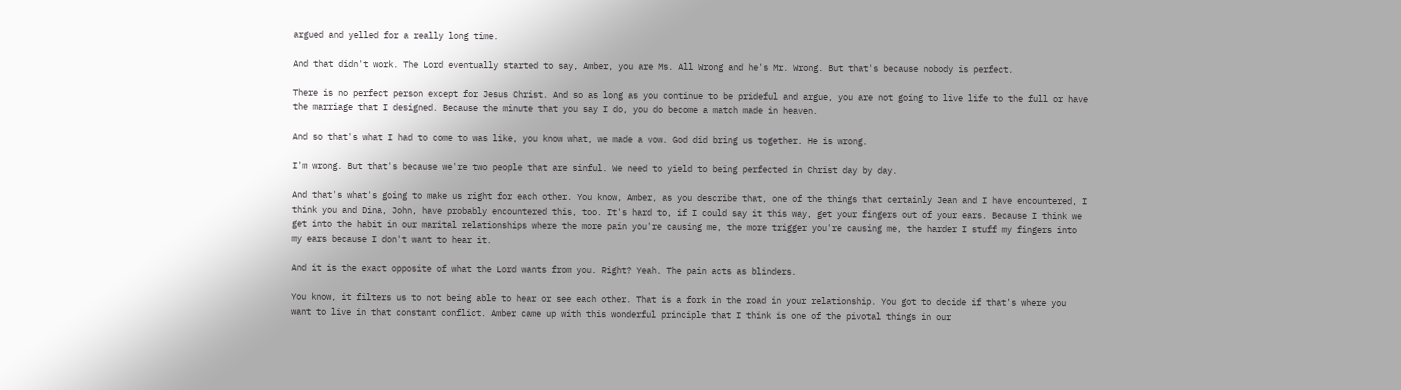argued and yelled for a really long time.

And that didn't work. The Lord eventually started to say, Amber, you are Ms. All Wrong and he's Mr. Wrong. But that's because nobody is perfect.

There is no perfect person except for Jesus Christ. And so as long as you continue to be prideful and argue, you are not going to live life to the full or have the marriage that I designed. Because the minute that you say I do, you do become a match made in heaven.

And so that's what I had to come to was like, you know what, we made a vow. God did bring us together. He is wrong.

I'm wrong. But that's because we're two people that are sinful. We need to yield to being perfected in Christ day by day.

And that's what's going to make us right for each other. You know, Amber, as you describe that, one of the things that certainly Jean and I have encountered, I think you and Dina, John, have probably encountered this, too. It's hard to, if I could say it this way, get your fingers out of your ears. Because I think we get into the habit in our marital relationships where the more pain you're causing me, the more trigger you're causing me, the harder I stuff my fingers into my ears because I don't want to hear it.

And it is the exact opposite of what the Lord wants from you. Right? Yeah. The pain acts as blinders.

You know, it filters us to not being able to hear or see each other. That is a fork in the road in your relationship. You got to decide if that's where you want to live in that constant conflict. Amber came up with this wonderful principle that I think is one of the pivotal things in our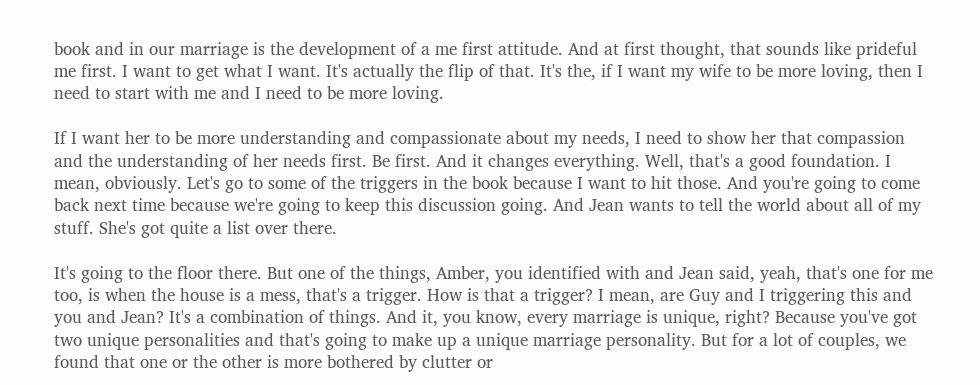book and in our marriage is the development of a me first attitude. And at first thought, that sounds like prideful me first. I want to get what I want. It's actually the flip of that. It's the, if I want my wife to be more loving, then I need to start with me and I need to be more loving.

If I want her to be more understanding and compassionate about my needs, I need to show her that compassion and the understanding of her needs first. Be first. And it changes everything. Well, that's a good foundation. I mean, obviously. Let's go to some of the triggers in the book because I want to hit those. And you're going to come back next time because we're going to keep this discussion going. And Jean wants to tell the world about all of my stuff. She's got quite a list over there.

It's going to the floor there. But one of the things, Amber, you identified with and Jean said, yeah, that's one for me too, is when the house is a mess, that's a trigger. How is that a trigger? I mean, are Guy and I triggering this and you and Jean? It's a combination of things. And it, you know, every marriage is unique, right? Because you've got two unique personalities and that's going to make up a unique marriage personality. But for a lot of couples, we found that one or the other is more bothered by clutter or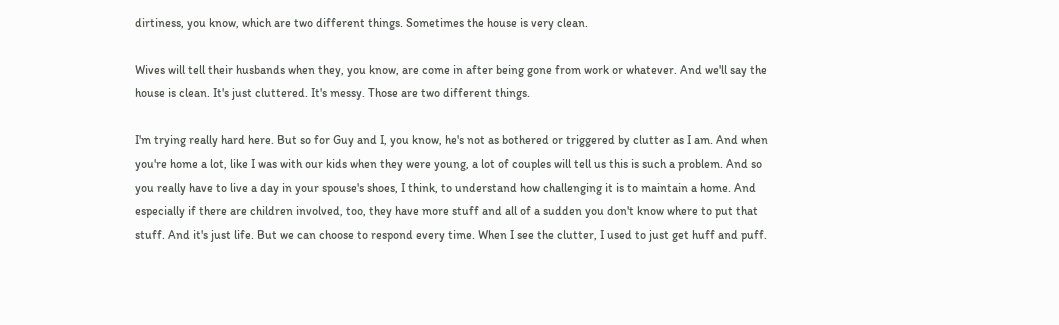dirtiness, you know, which are two different things. Sometimes the house is very clean.

Wives will tell their husbands when they, you know, are come in after being gone from work or whatever. And we'll say the house is clean. It's just cluttered. It's messy. Those are two different things.

I'm trying really hard here. But so for Guy and I, you know, he's not as bothered or triggered by clutter as I am. And when you're home a lot, like I was with our kids when they were young, a lot of couples will tell us this is such a problem. And so you really have to live a day in your spouse's shoes, I think, to understand how challenging it is to maintain a home. And especially if there are children involved, too, they have more stuff and all of a sudden you don't know where to put that stuff. And it's just life. But we can choose to respond every time. When I see the clutter, I used to just get huff and puff.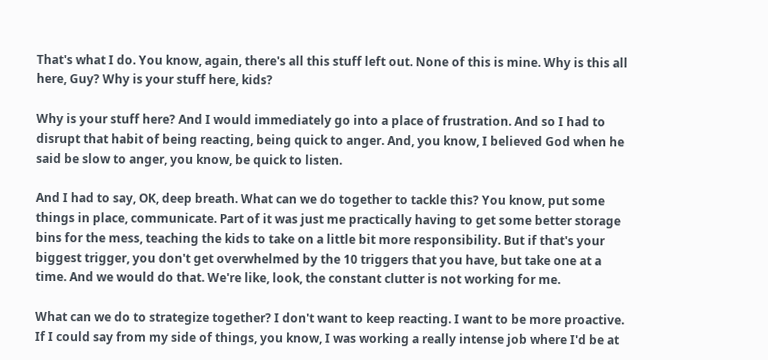That's what I do. You know, again, there's all this stuff left out. None of this is mine. Why is this all here, Guy? Why is your stuff here, kids?

Why is your stuff here? And I would immediately go into a place of frustration. And so I had to disrupt that habit of being reacting, being quick to anger. And, you know, I believed God when he said be slow to anger, you know, be quick to listen.

And I had to say, OK, deep breath. What can we do together to tackle this? You know, put some things in place, communicate. Part of it was just me practically having to get some better storage bins for the mess, teaching the kids to take on a little bit more responsibility. But if that's your biggest trigger, you don't get overwhelmed by the 10 triggers that you have, but take one at a time. And we would do that. We're like, look, the constant clutter is not working for me.

What can we do to strategize together? I don't want to keep reacting. I want to be more proactive. If I could say from my side of things, you know, I was working a really intense job where I'd be at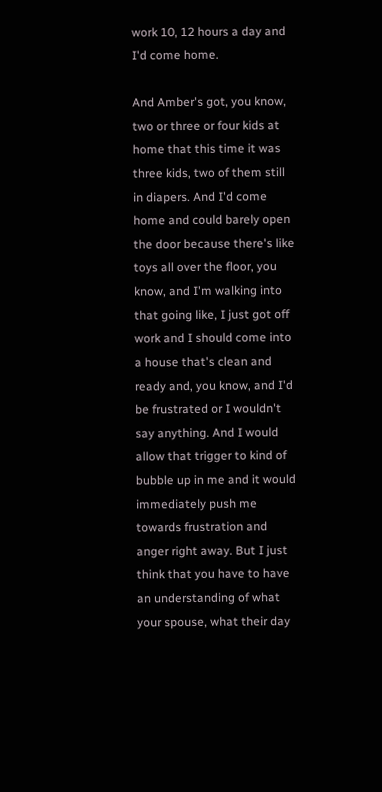work 10, 12 hours a day and I'd come home.

And Amber's got, you know, two or three or four kids at home that this time it was three kids, two of them still in diapers. And I'd come home and could barely open the door because there's like toys all over the floor, you know, and I'm walking into that going like, I just got off work and I should come into a house that's clean and ready and, you know, and I'd be frustrated or I wouldn't say anything. And I would allow that trigger to kind of bubble up in me and it would immediately push me towards frustration and anger right away. But I just think that you have to have an understanding of what your spouse, what their day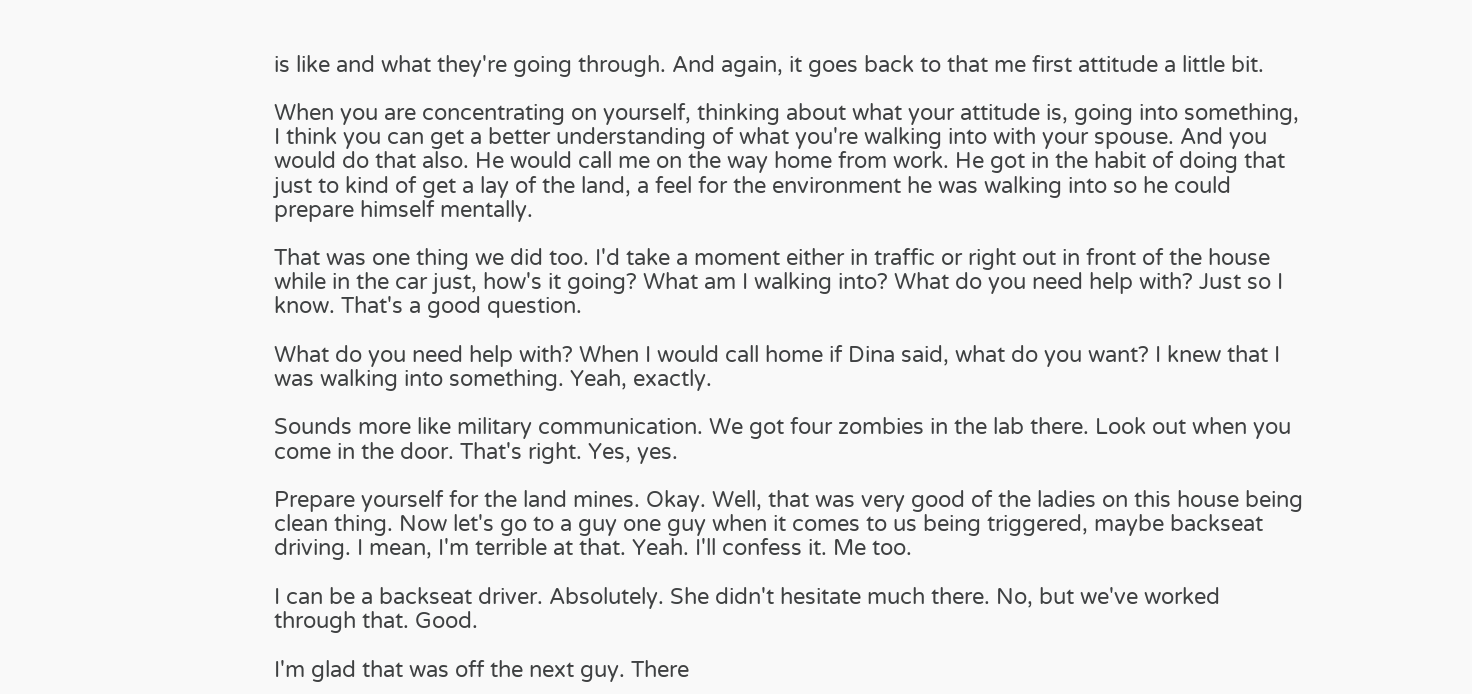is like and what they're going through. And again, it goes back to that me first attitude a little bit.

When you are concentrating on yourself, thinking about what your attitude is, going into something, I think you can get a better understanding of what you're walking into with your spouse. And you would do that also. He would call me on the way home from work. He got in the habit of doing that just to kind of get a lay of the land, a feel for the environment he was walking into so he could prepare himself mentally.

That was one thing we did too. I'd take a moment either in traffic or right out in front of the house while in the car just, how's it going? What am I walking into? What do you need help with? Just so I know. That's a good question.

What do you need help with? When I would call home if Dina said, what do you want? I knew that I was walking into something. Yeah, exactly.

Sounds more like military communication. We got four zombies in the lab there. Look out when you come in the door. That's right. Yes, yes.

Prepare yourself for the land mines. Okay. Well, that was very good of the ladies on this house being clean thing. Now let's go to a guy one guy when it comes to us being triggered, maybe backseat driving. I mean, I'm terrible at that. Yeah. I'll confess it. Me too.

I can be a backseat driver. Absolutely. She didn't hesitate much there. No, but we've worked through that. Good.

I'm glad that was off the next guy. There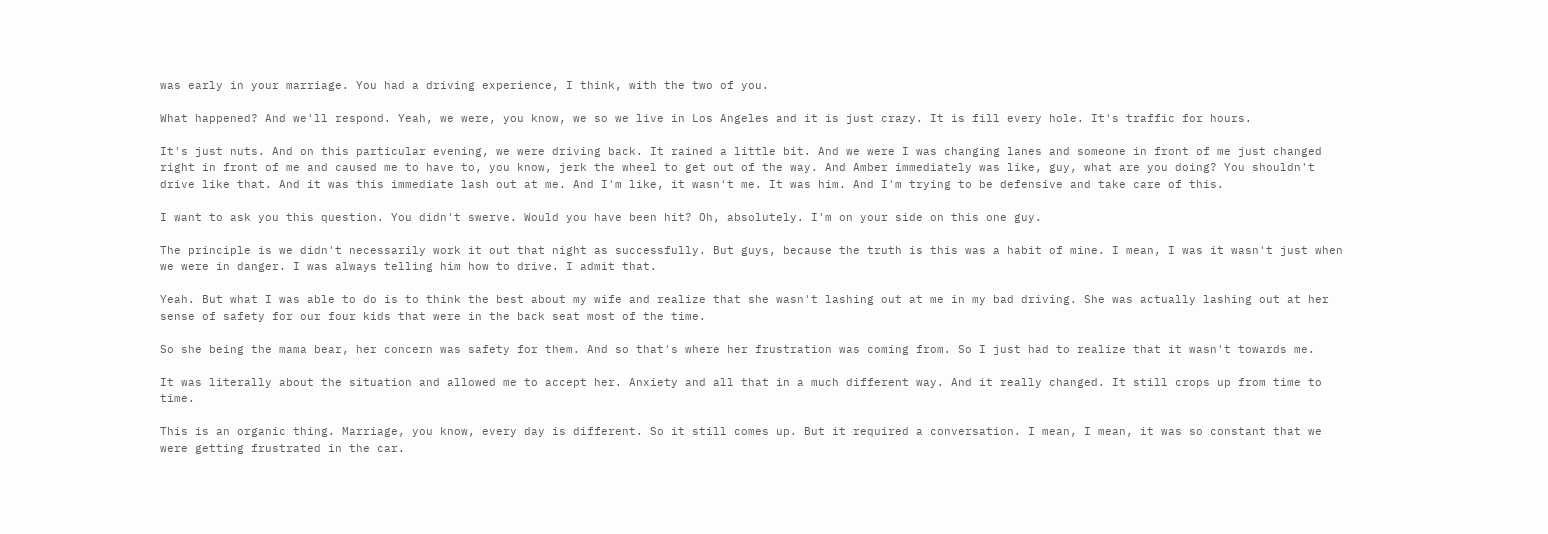was early in your marriage. You had a driving experience, I think, with the two of you.

What happened? And we'll respond. Yeah, we were, you know, we so we live in Los Angeles and it is just crazy. It is fill every hole. It's traffic for hours.

It's just nuts. And on this particular evening, we were driving back. It rained a little bit. And we were I was changing lanes and someone in front of me just changed right in front of me and caused me to have to, you know, jerk the wheel to get out of the way. And Amber immediately was like, guy, what are you doing? You shouldn't drive like that. And it was this immediate lash out at me. And I'm like, it wasn't me. It was him. And I'm trying to be defensive and take care of this.

I want to ask you this question. You didn't swerve. Would you have been hit? Oh, absolutely. I'm on your side on this one guy.

The principle is we didn't necessarily work it out that night as successfully. But guys, because the truth is this was a habit of mine. I mean, I was it wasn't just when we were in danger. I was always telling him how to drive. I admit that.

Yeah. But what I was able to do is to think the best about my wife and realize that she wasn't lashing out at me in my bad driving. She was actually lashing out at her sense of safety for our four kids that were in the back seat most of the time.

So she being the mama bear, her concern was safety for them. And so that's where her frustration was coming from. So I just had to realize that it wasn't towards me.

It was literally about the situation and allowed me to accept her. Anxiety and all that in a much different way. And it really changed. It still crops up from time to time.

This is an organic thing. Marriage, you know, every day is different. So it still comes up. But it required a conversation. I mean, I mean, it was so constant that we were getting frustrated in the car.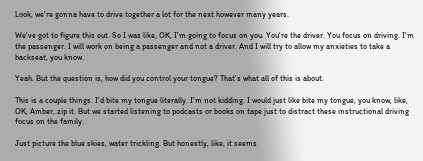Look, we're gonna have to drive together a lot for the next however many years.

We've got to figure this out. So I was like, OK, I'm going to focus on you. You're the driver. You focus on driving. I'm the passenger. I will work on being a passenger and not a driver. And I will try to allow my anxieties to take a backseat, you know.

Yeah. But the question is, how did you control your tongue? That's what all of this is about.

This is a couple things. I'd bite my tongue literally. I'm not kidding. I would just like bite my tongue, you know, like, OK, Amber, zip it. But we started listening to podcasts or books on tape just to distract these instructional driving focus on the family.

Just picture the blue skies, water trickling. But honestly, like, it seems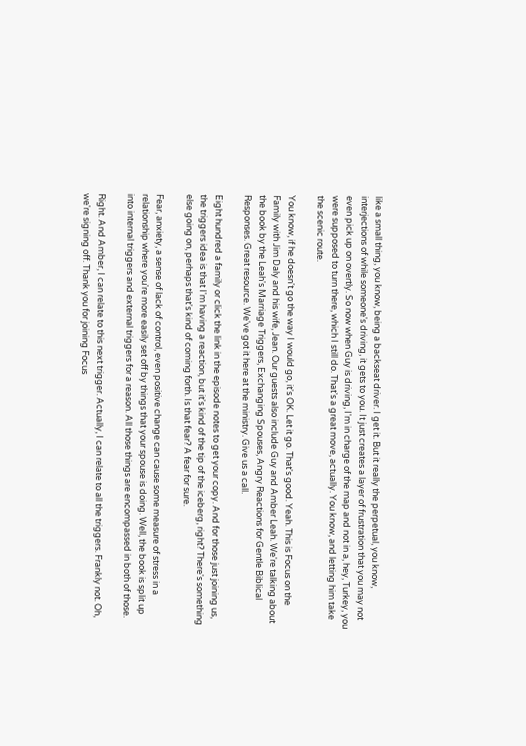like a small thing, you know, being a backseat driver. I get it. But it really the perpetual, you know, interjections of while someone's driving, it gets to you. It just creates a layer of frustration that you may not even pick up on overtly. So now when Guy is driving, I'm in charge of the map and not in a, hey, Turkey, you were supposed to turn there, which I still do. That's a great move, actually. You know, and letting him take the scenic route.

You know, if he doesn't go the way I would go, it's OK. Let it go. That's good. Yeah. This is Focus on the Family with Jim Daly and his wife, Jean. Our guests also include Guy and Amber Leah. We're talking about the book by the Leah's Marriage Triggers, Exchanging Spouses, Angry Reactions for Gentle Biblical Responses. Great resource. We've got it here at the ministry. Give us a call.

Eight hundred a family or click the link in the episode notes to get your copy. And for those just joining us, the triggers idea is that I'm having a reaction, but it's kind of the tip of the iceberg, right? There's something else going on, perhaps that's kind of coming forth. Is that fear? A fear for sure.

Fear, anxiety, a sense of lack of control, even positive change can cause some measure of stress in a relationship where you're more easily set off by things that your spouse is doing. Well, the book is split up into internal triggers and external triggers for a reason. All those things are encompassed in both of those.

Right. And Amber, I can relate to this next trigger. Actually, I can relate to all the triggers. Frankly not. Oh, we're signing off. Thank you for joining Focus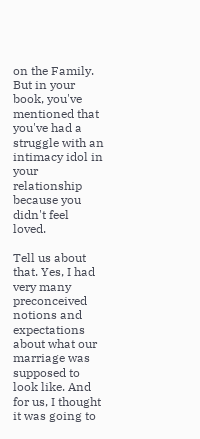on the Family. But in your book, you've mentioned that you've had a struggle with an intimacy idol in your relationship because you didn't feel loved.

Tell us about that. Yes, I had very many preconceived notions and expectations about what our marriage was supposed to look like. And for us, I thought it was going to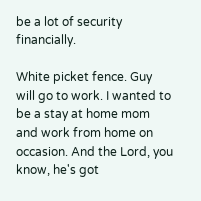be a lot of security financially.

White picket fence. Guy will go to work. I wanted to be a stay at home mom and work from home on occasion. And the Lord, you know, he's got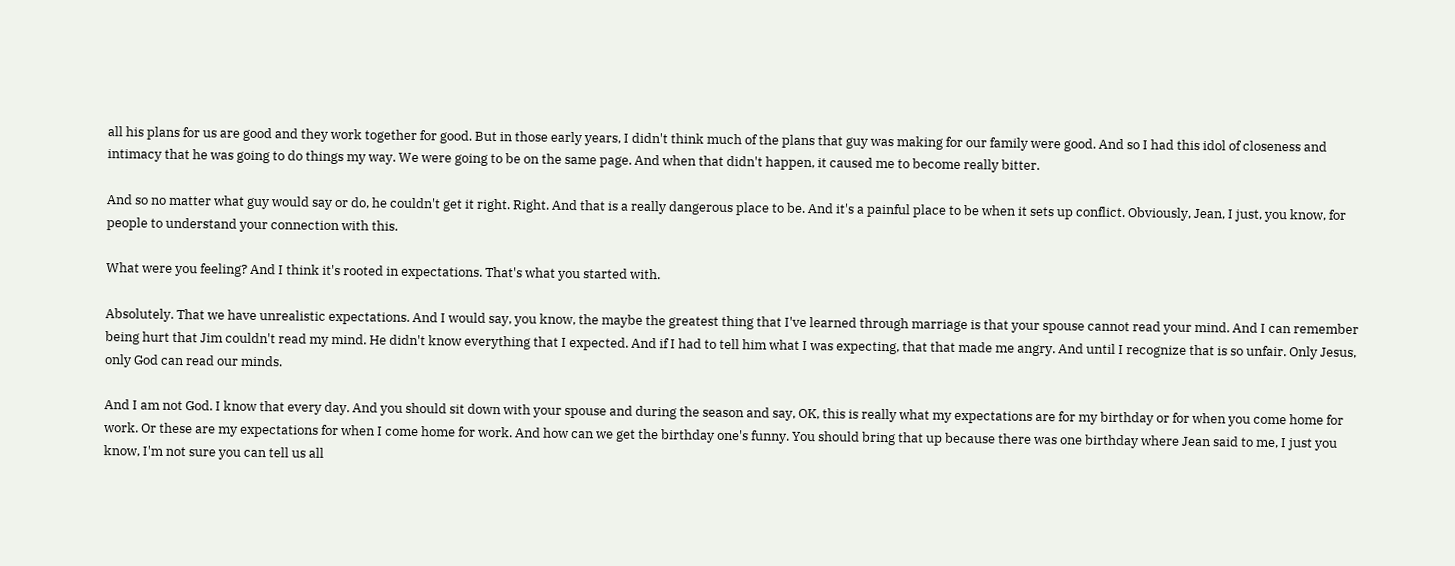all his plans for us are good and they work together for good. But in those early years, I didn't think much of the plans that guy was making for our family were good. And so I had this idol of closeness and intimacy that he was going to do things my way. We were going to be on the same page. And when that didn't happen, it caused me to become really bitter.

And so no matter what guy would say or do, he couldn't get it right. Right. And that is a really dangerous place to be. And it's a painful place to be when it sets up conflict. Obviously, Jean, I just, you know, for people to understand your connection with this.

What were you feeling? And I think it's rooted in expectations. That's what you started with.

Absolutely. That we have unrealistic expectations. And I would say, you know, the maybe the greatest thing that I've learned through marriage is that your spouse cannot read your mind. And I can remember being hurt that Jim couldn't read my mind. He didn't know everything that I expected. And if I had to tell him what I was expecting, that that made me angry. And until I recognize that is so unfair. Only Jesus, only God can read our minds.

And I am not God. I know that every day. And you should sit down with your spouse and during the season and say, OK, this is really what my expectations are for my birthday or for when you come home for work. Or these are my expectations for when I come home for work. And how can we get the birthday one's funny. You should bring that up because there was one birthday where Jean said to me, I just you know, I'm not sure you can tell us all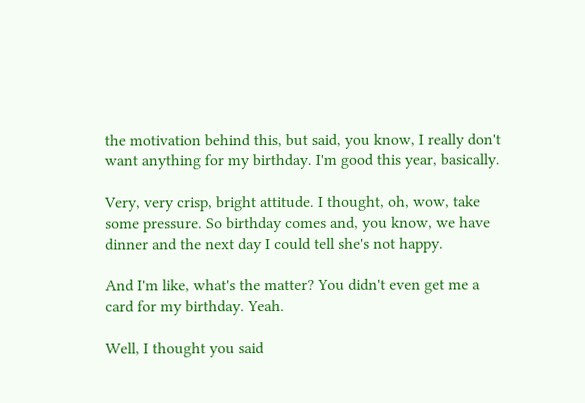the motivation behind this, but said, you know, I really don't want anything for my birthday. I'm good this year, basically.

Very, very crisp, bright attitude. I thought, oh, wow, take some pressure. So birthday comes and, you know, we have dinner and the next day I could tell she's not happy.

And I'm like, what's the matter? You didn't even get me a card for my birthday. Yeah.

Well, I thought you said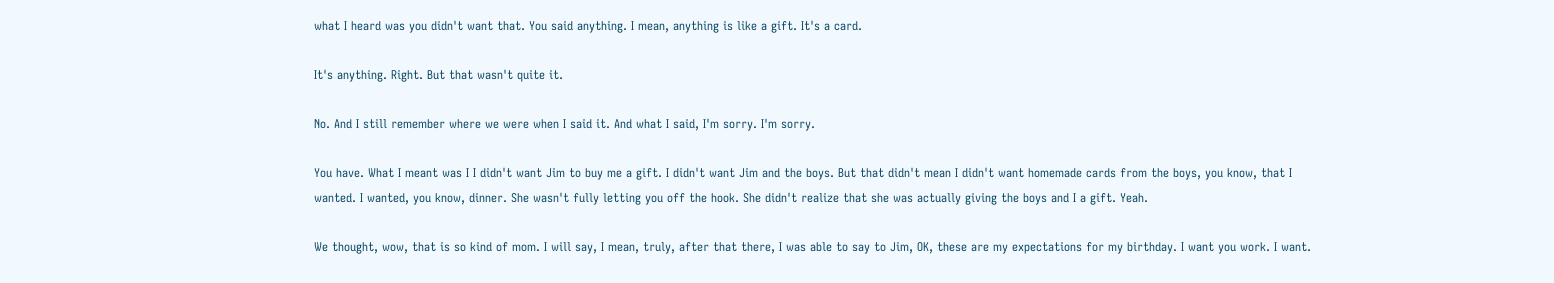what I heard was you didn't want that. You said anything. I mean, anything is like a gift. It's a card.

It's anything. Right. But that wasn't quite it.

No. And I still remember where we were when I said it. And what I said, I'm sorry. I'm sorry.

You have. What I meant was I I didn't want Jim to buy me a gift. I didn't want Jim and the boys. But that didn't mean I didn't want homemade cards from the boys, you know, that I wanted. I wanted, you know, dinner. She wasn't fully letting you off the hook. She didn't realize that she was actually giving the boys and I a gift. Yeah.

We thought, wow, that is so kind of mom. I will say, I mean, truly, after that there, I was able to say to Jim, OK, these are my expectations for my birthday. I want you work. I want.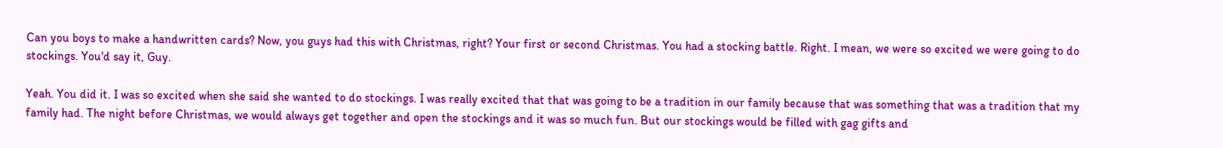Can you boys to make a handwritten cards? Now, you guys had this with Christmas, right? Your first or second Christmas. You had a stocking battle. Right. I mean, we were so excited we were going to do stockings. You'd say it, Guy.

Yeah. You did it. I was so excited when she said she wanted to do stockings. I was really excited that that was going to be a tradition in our family because that was something that was a tradition that my family had. The night before Christmas, we would always get together and open the stockings and it was so much fun. But our stockings would be filled with gag gifts and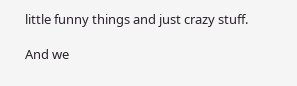little funny things and just crazy stuff.

And we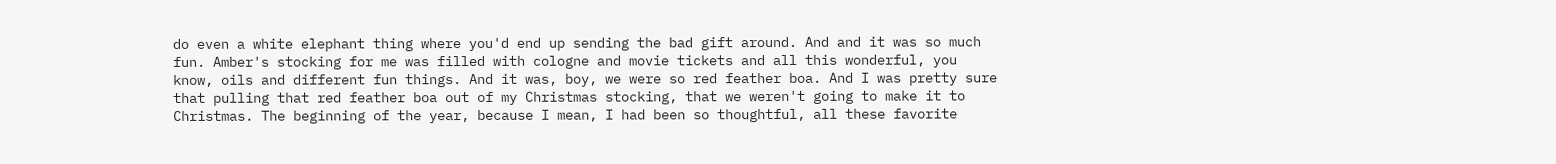do even a white elephant thing where you'd end up sending the bad gift around. And and it was so much fun. Amber's stocking for me was filled with cologne and movie tickets and all this wonderful, you know, oils and different fun things. And it was, boy, we were so red feather boa. And I was pretty sure that pulling that red feather boa out of my Christmas stocking, that we weren't going to make it to Christmas. The beginning of the year, because I mean, I had been so thoughtful, all these favorite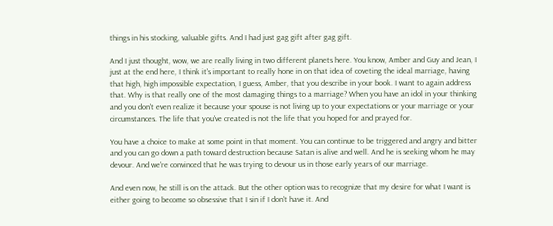things in his stocking, valuable gifts. And I had just gag gift after gag gift.

And I just thought, wow, we are really living in two different planets here. You know, Amber and Guy and Jean, I just at the end here, I think it's important to really hone in on that idea of coveting the ideal marriage, having that high, high impossible expectation, I guess, Amber, that you describe in your book. I want to again address that. Why is that really one of the most damaging things to a marriage? When you have an idol in your thinking and you don't even realize it because your spouse is not living up to your expectations or your marriage or your circumstances. The life that you've created is not the life that you hoped for and prayed for.

You have a choice to make at some point in that moment. You can continue to be triggered and angry and bitter and you can go down a path toward destruction because Satan is alive and well. And he is seeking whom he may devour. And we're convinced that he was trying to devour us in those early years of our marriage.

And even now, he still is on the attack. But the other option was to recognize that my desire for what I want is either going to become so obsessive that I sin if I don't have it. And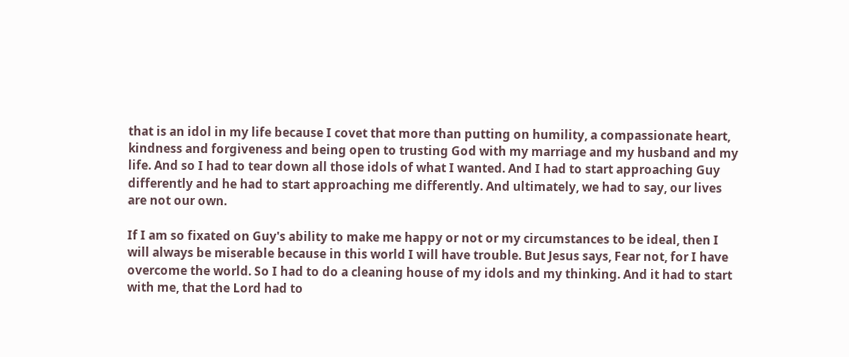that is an idol in my life because I covet that more than putting on humility, a compassionate heart, kindness and forgiveness and being open to trusting God with my marriage and my husband and my life. And so I had to tear down all those idols of what I wanted. And I had to start approaching Guy differently and he had to start approaching me differently. And ultimately, we had to say, our lives are not our own.

If I am so fixated on Guy's ability to make me happy or not or my circumstances to be ideal, then I will always be miserable because in this world I will have trouble. But Jesus says, Fear not, for I have overcome the world. So I had to do a cleaning house of my idols and my thinking. And it had to start with me, that the Lord had to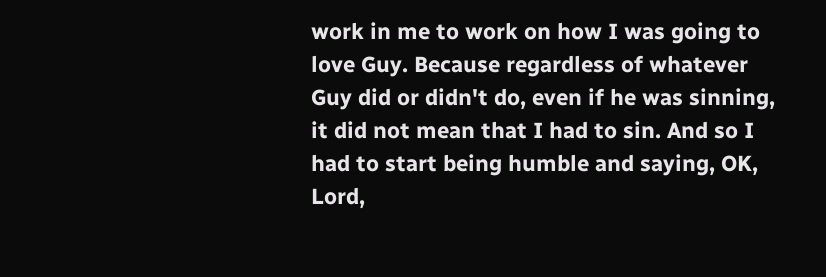work in me to work on how I was going to love Guy. Because regardless of whatever Guy did or didn't do, even if he was sinning, it did not mean that I had to sin. And so I had to start being humble and saying, OK, Lord,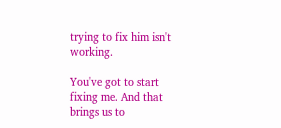trying to fix him isn't working.

You've got to start fixing me. And that brings us to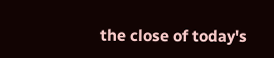the close of today's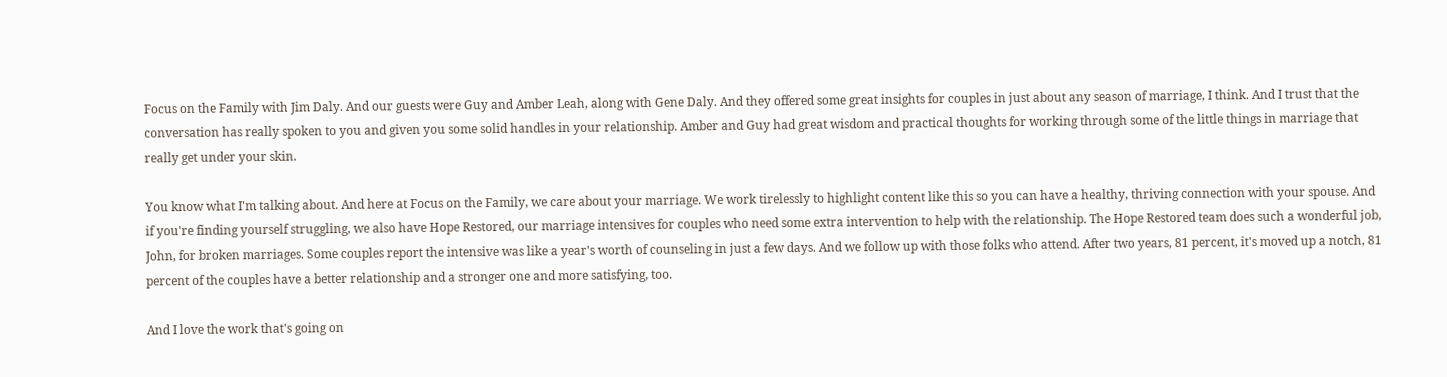Focus on the Family with Jim Daly. And our guests were Guy and Amber Leah, along with Gene Daly. And they offered some great insights for couples in just about any season of marriage, I think. And I trust that the conversation has really spoken to you and given you some solid handles in your relationship. Amber and Guy had great wisdom and practical thoughts for working through some of the little things in marriage that really get under your skin.

You know what I'm talking about. And here at Focus on the Family, we care about your marriage. We work tirelessly to highlight content like this so you can have a healthy, thriving connection with your spouse. And if you're finding yourself struggling, we also have Hope Restored, our marriage intensives for couples who need some extra intervention to help with the relationship. The Hope Restored team does such a wonderful job, John, for broken marriages. Some couples report the intensive was like a year's worth of counseling in just a few days. And we follow up with those folks who attend. After two years, 81 percent, it's moved up a notch, 81 percent of the couples have a better relationship and a stronger one and more satisfying, too.

And I love the work that's going on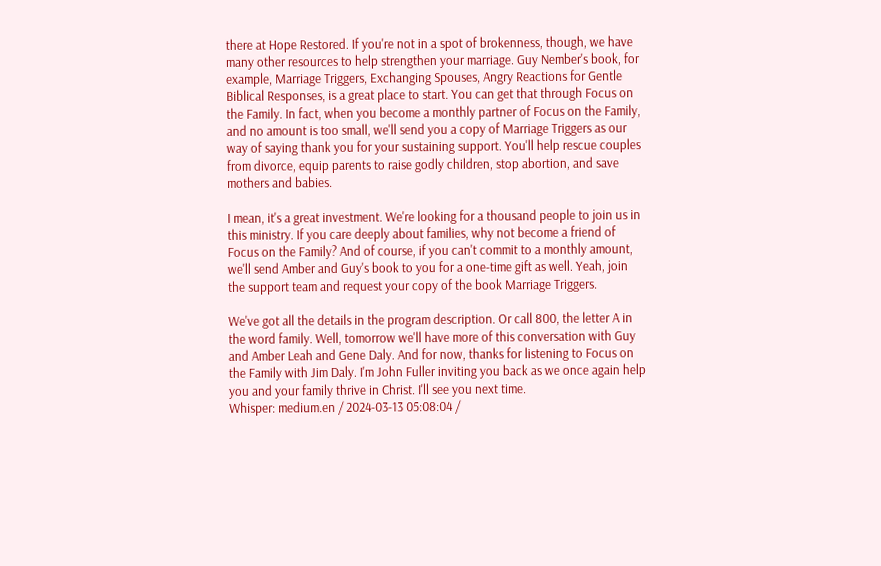there at Hope Restored. If you're not in a spot of brokenness, though, we have many other resources to help strengthen your marriage. Guy Nember's book, for example, Marriage Triggers, Exchanging Spouses, Angry Reactions for Gentle Biblical Responses, is a great place to start. You can get that through Focus on the Family. In fact, when you become a monthly partner of Focus on the Family, and no amount is too small, we'll send you a copy of Marriage Triggers as our way of saying thank you for your sustaining support. You'll help rescue couples from divorce, equip parents to raise godly children, stop abortion, and save mothers and babies.

I mean, it's a great investment. We're looking for a thousand people to join us in this ministry. If you care deeply about families, why not become a friend of Focus on the Family? And of course, if you can't commit to a monthly amount, we'll send Amber and Guy's book to you for a one-time gift as well. Yeah, join the support team and request your copy of the book Marriage Triggers.

We've got all the details in the program description. Or call 800, the letter A in the word family. Well, tomorrow we'll have more of this conversation with Guy and Amber Leah and Gene Daly. And for now, thanks for listening to Focus on the Family with Jim Daly. I'm John Fuller inviting you back as we once again help you and your family thrive in Christ. I'll see you next time.
Whisper: medium.en / 2024-03-13 05:08:04 /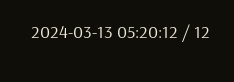2024-03-13 05:20:12 / 12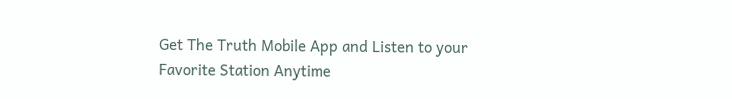Get The Truth Mobile App and Listen to your Favorite Station Anytime